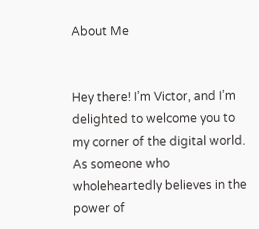About Me


Hey there! I’m Victor, and I’m delighted to welcome you to my corner of the digital world. As someone who wholeheartedly believes in the power of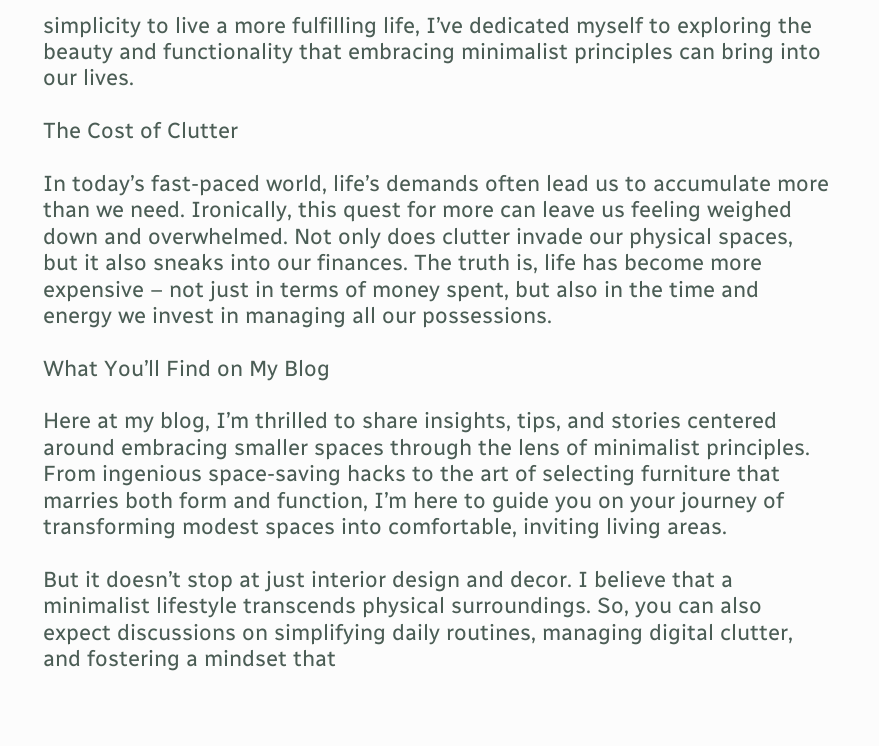simplicity to live a more fulfilling life, I’ve dedicated myself to exploring the beauty and functionality that embracing minimalist principles can bring into our lives.

The Cost of Clutter

In today’s fast-paced world, life’s demands often lead us to accumulate more than we need. Ironically, this quest for more can leave us feeling weighed down and overwhelmed. Not only does clutter invade our physical spaces, but it also sneaks into our finances. The truth is, life has become more expensive – not just in terms of money spent, but also in the time and energy we invest in managing all our possessions.

What You’ll Find on My Blog

Here at my blog, I’m thrilled to share insights, tips, and stories centered around embracing smaller spaces through the lens of minimalist principles. From ingenious space-saving hacks to the art of selecting furniture that marries both form and function, I’m here to guide you on your journey of transforming modest spaces into comfortable, inviting living areas.

But it doesn’t stop at just interior design and decor. I believe that a minimalist lifestyle transcends physical surroundings. So, you can also expect discussions on simplifying daily routines, managing digital clutter, and fostering a mindset that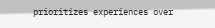prioritizes experiences over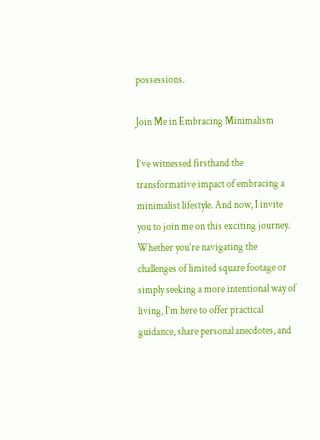possessions.

Join Me in Embracing Minimalism

I’ve witnessed firsthand the transformative impact of embracing a minimalist lifestyle. And now, I invite you to join me on this exciting journey. Whether you’re navigating the challenges of limited square footage or simply seeking a more intentional way of living, I’m here to offer practical guidance, share personal anecdotes, and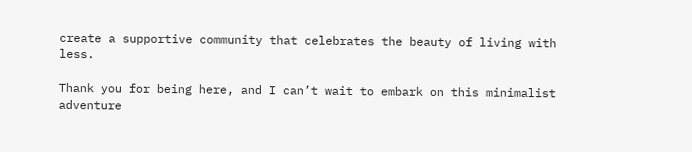create a supportive community that celebrates the beauty of living with less.

Thank you for being here, and I can’t wait to embark on this minimalist adventure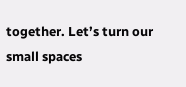together. Let’s turn our small spaces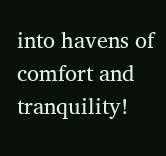into havens of comfort and tranquility!